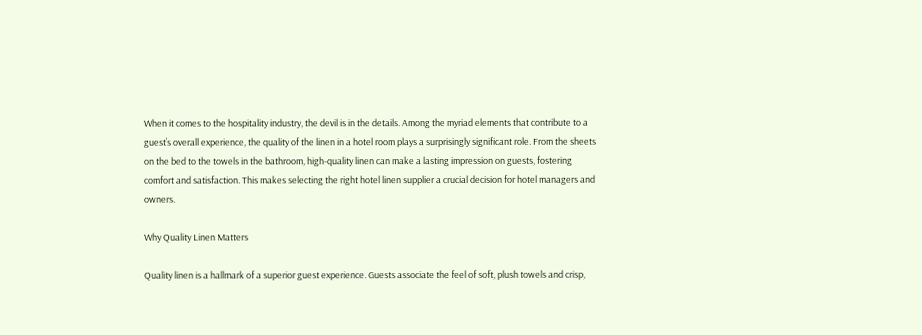When it comes to the hospitality industry, the devil is in the details. Among the myriad elements that contribute to a guest’s overall experience, the quality of the linen in a hotel room plays a surprisingly significant role. From the sheets on the bed to the towels in the bathroom, high-quality linen can make a lasting impression on guests, fostering comfort and satisfaction. This makes selecting the right hotel linen supplier a crucial decision for hotel managers and owners.

Why Quality Linen Matters

Quality linen is a hallmark of a superior guest experience. Guests associate the feel of soft, plush towels and crisp,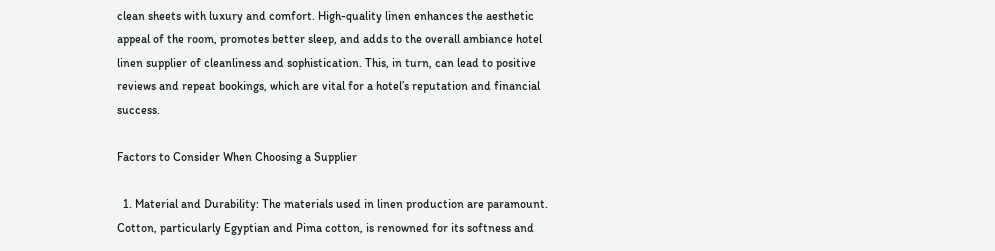clean sheets with luxury and comfort. High-quality linen enhances the aesthetic appeal of the room, promotes better sleep, and adds to the overall ambiance hotel linen supplier of cleanliness and sophistication. This, in turn, can lead to positive reviews and repeat bookings, which are vital for a hotel’s reputation and financial success.

Factors to Consider When Choosing a Supplier

  1. Material and Durability: The materials used in linen production are paramount. Cotton, particularly Egyptian and Pima cotton, is renowned for its softness and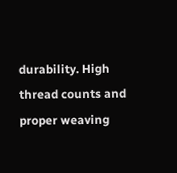durability. High thread counts and proper weaving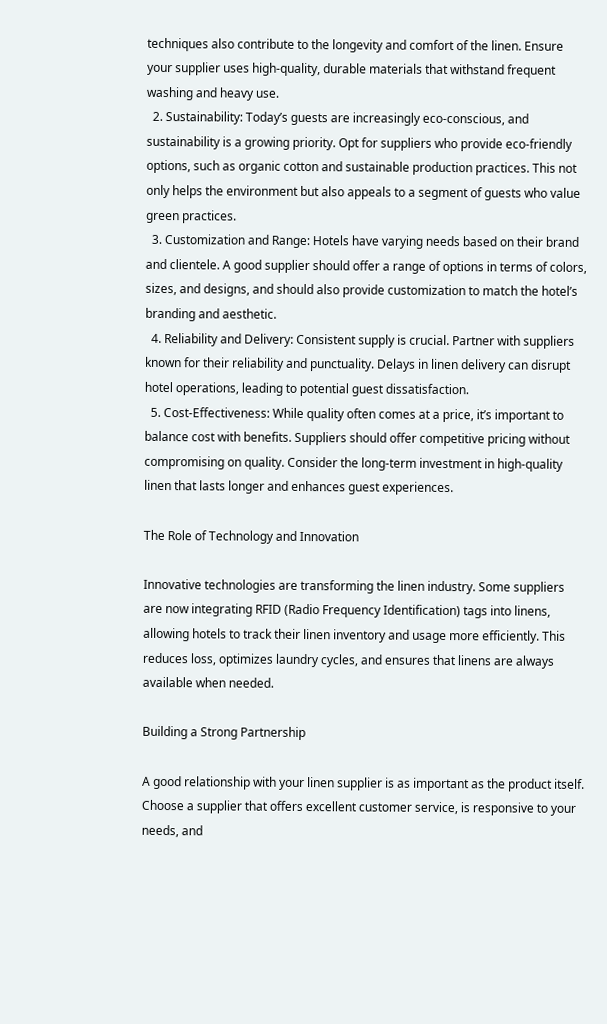techniques also contribute to the longevity and comfort of the linen. Ensure your supplier uses high-quality, durable materials that withstand frequent washing and heavy use.
  2. Sustainability: Today’s guests are increasingly eco-conscious, and sustainability is a growing priority. Opt for suppliers who provide eco-friendly options, such as organic cotton and sustainable production practices. This not only helps the environment but also appeals to a segment of guests who value green practices.
  3. Customization and Range: Hotels have varying needs based on their brand and clientele. A good supplier should offer a range of options in terms of colors, sizes, and designs, and should also provide customization to match the hotel’s branding and aesthetic.
  4. Reliability and Delivery: Consistent supply is crucial. Partner with suppliers known for their reliability and punctuality. Delays in linen delivery can disrupt hotel operations, leading to potential guest dissatisfaction.
  5. Cost-Effectiveness: While quality often comes at a price, it’s important to balance cost with benefits. Suppliers should offer competitive pricing without compromising on quality. Consider the long-term investment in high-quality linen that lasts longer and enhances guest experiences.

The Role of Technology and Innovation

Innovative technologies are transforming the linen industry. Some suppliers are now integrating RFID (Radio Frequency Identification) tags into linens, allowing hotels to track their linen inventory and usage more efficiently. This reduces loss, optimizes laundry cycles, and ensures that linens are always available when needed.

Building a Strong Partnership

A good relationship with your linen supplier is as important as the product itself. Choose a supplier that offers excellent customer service, is responsive to your needs, and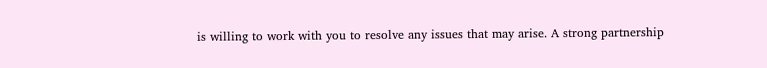is willing to work with you to resolve any issues that may arise. A strong partnership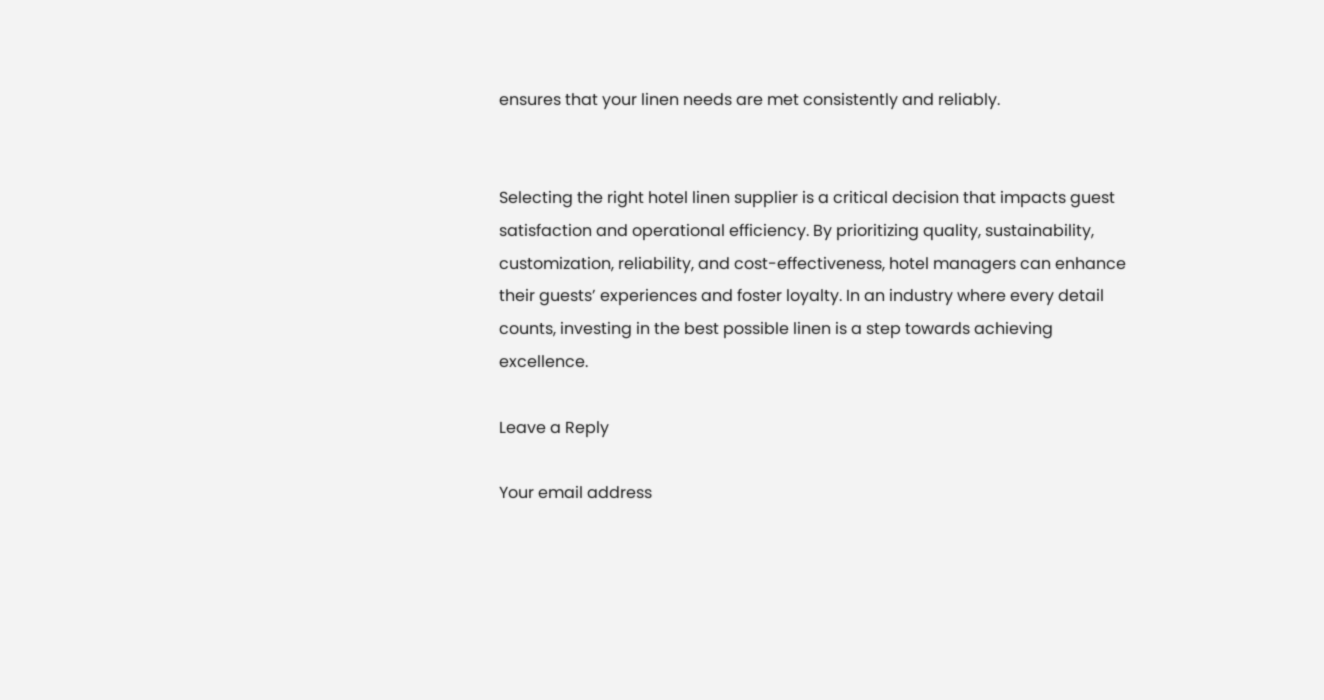ensures that your linen needs are met consistently and reliably.


Selecting the right hotel linen supplier is a critical decision that impacts guest satisfaction and operational efficiency. By prioritizing quality, sustainability, customization, reliability, and cost-effectiveness, hotel managers can enhance their guests’ experiences and foster loyalty. In an industry where every detail counts, investing in the best possible linen is a step towards achieving excellence.

Leave a Reply

Your email address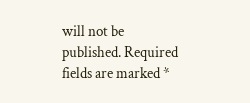will not be published. Required fields are marked *